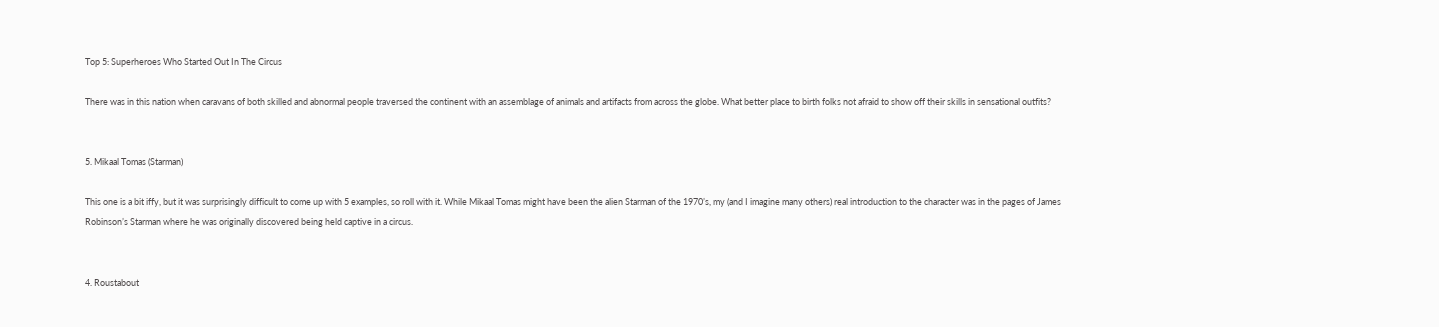Top 5: Superheroes Who Started Out In The Circus

There was in this nation when caravans of both skilled and abnormal people traversed the continent with an assemblage of animals and artifacts from across the globe. What better place to birth folks not afraid to show off their skills in sensational outfits?


5. Mikaal Tomas (Starman)

This one is a bit iffy, but it was surprisingly difficult to come up with 5 examples, so roll with it. While Mikaal Tomas might have been the alien Starman of the 1970’s, my (and I imagine many others) real introduction to the character was in the pages of James Robinson’s Starman where he was originally discovered being held captive in a circus.


4. Roustabout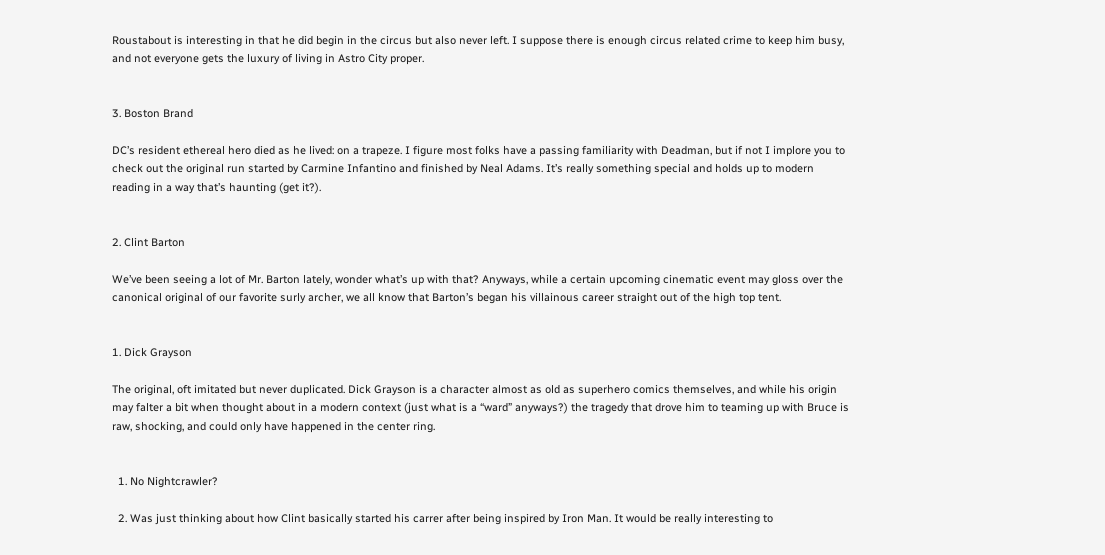Roustabout is interesting in that he did begin in the circus but also never left. I suppose there is enough circus related crime to keep him busy, and not everyone gets the luxury of living in Astro City proper.


3. Boston Brand

DC’s resident ethereal hero died as he lived: on a trapeze. I figure most folks have a passing familiarity with Deadman, but if not I implore you to check out the original run started by Carmine Infantino and finished by Neal Adams. It’s really something special and holds up to modern reading in a way that’s haunting (get it?).


2. Clint Barton

We’ve been seeing a lot of Mr. Barton lately, wonder what’s up with that? Anyways, while a certain upcoming cinematic event may gloss over the canonical original of our favorite surly archer, we all know that Barton’s began his villainous career straight out of the high top tent.


1. Dick Grayson

The original, oft imitated but never duplicated. Dick Grayson is a character almost as old as superhero comics themselves, and while his origin may falter a bit when thought about in a modern context (just what is a “ward” anyways?) the tragedy that drove him to teaming up with Bruce is raw, shocking, and could only have happened in the center ring.


  1. No Nightcrawler?

  2. Was just thinking about how Clint basically started his carrer after being inspired by Iron Man. It would be really interesting to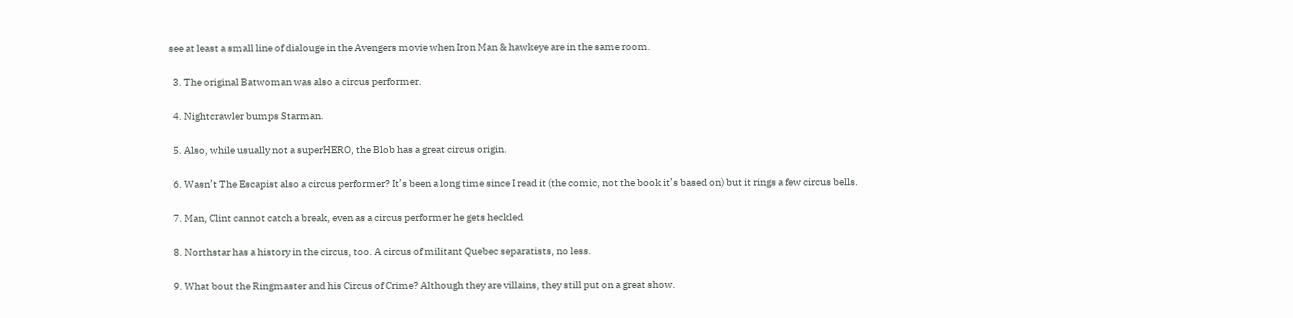see at least a small line of dialouge in the Avengers movie when Iron Man & hawkeye are in the same room.

  3. The original Batwoman was also a circus performer.

  4. Nightcrawler bumps Starman.

  5. Also, while usually not a superHERO, the Blob has a great circus origin.

  6. Wasn’t The Escapist also a circus performer? It’s been a long time since I read it (the comic, not the book it’s based on) but it rings a few circus bells.

  7. Man, Clint cannot catch a break, even as a circus performer he gets heckled

  8. Northstar has a history in the circus, too. A circus of militant Quebec separatists, no less.

  9. What bout the Ringmaster and his Circus of Crime? Although they are villains, they still put on a great show.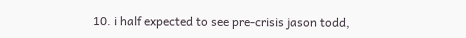10. i half expected to see pre-crisis jason todd,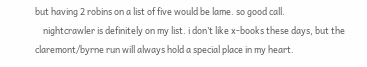but having 2 robins on a list of five would be lame. so good call.
    nightcrawler is definitely on my list. i don’t like x-books these days, but the claremont/byrne run will always hold a special place in my heart.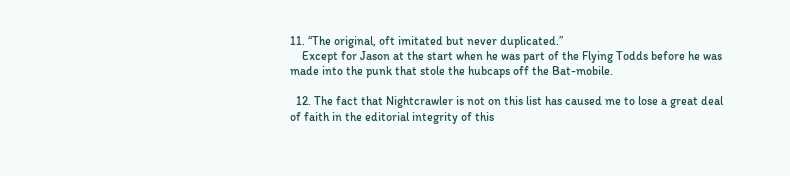11. “The original, oft imitated but never duplicated.”
    Except for Jason at the start when he was part of the Flying Todds before he was made into the punk that stole the hubcaps off the Bat-mobile.

  12. The fact that Nightcrawler is not on this list has caused me to lose a great deal of faith in the editorial integrity of this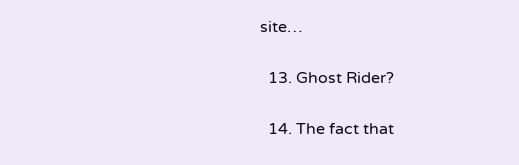site…

  13. Ghost Rider?

  14. The fact that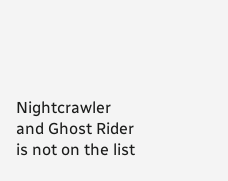Nightcrawler and Ghost Rider is not on the list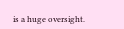is a huge oversight.